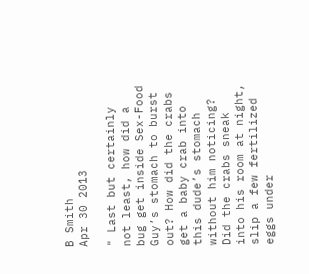B Smith
Apr 30 2013

" Last but certainly not least, how did a bug get inside Sex-Food Guy’s stomach to burst out? How did the crabs get a baby crab into this dude’s stomach without him noticing? Did the crabs sneak into his room at night, slip a few fertilized eggs under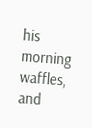his morning waffles, and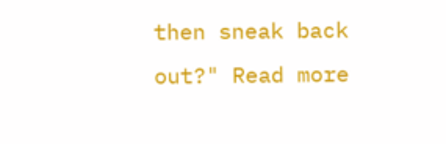then sneak back out?" Read more